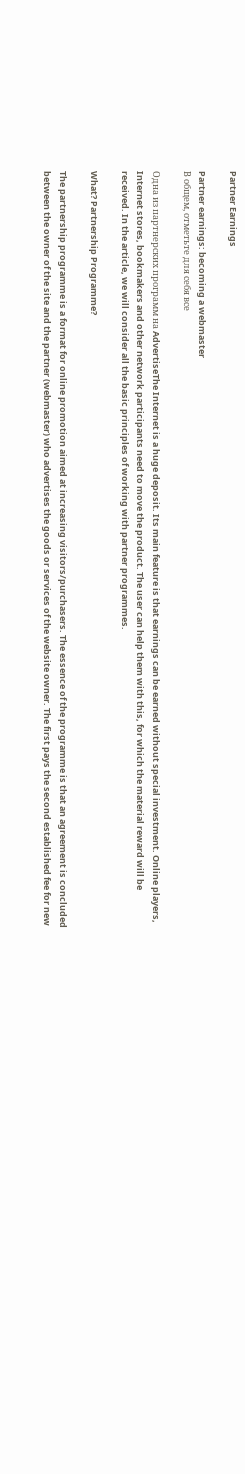Partner Earnings

Partner earnings: becoming a webmaster
В общем, отметьте для себя все

Одна из партнерских программ на AdvertiseThe Internet is a huge deposit. Its main feature is that earnings can be earned without special investment. Online players, Internet stores, bookmakers and other network participants need to move the product. The user can help them with this, for which the material reward will be received. In the article, we will consider all the basic principles of working with partner programmes.

What? Partnership Programme?

The partnership programme is a format for online promotion aimed at increasing visitors/purchasers. The essence of the programme is that an agreement is concluded between the owner of the site and the partner (webmaster) who advertises the goods or services of the website owner. The first pays the second established fee for new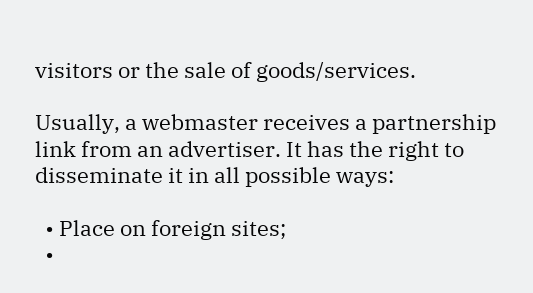visitors or the sale of goods/services.

Usually, a webmaster receives a partnership link from an advertiser. It has the right to disseminate it in all possible ways:

  • Place on foreign sites;
  •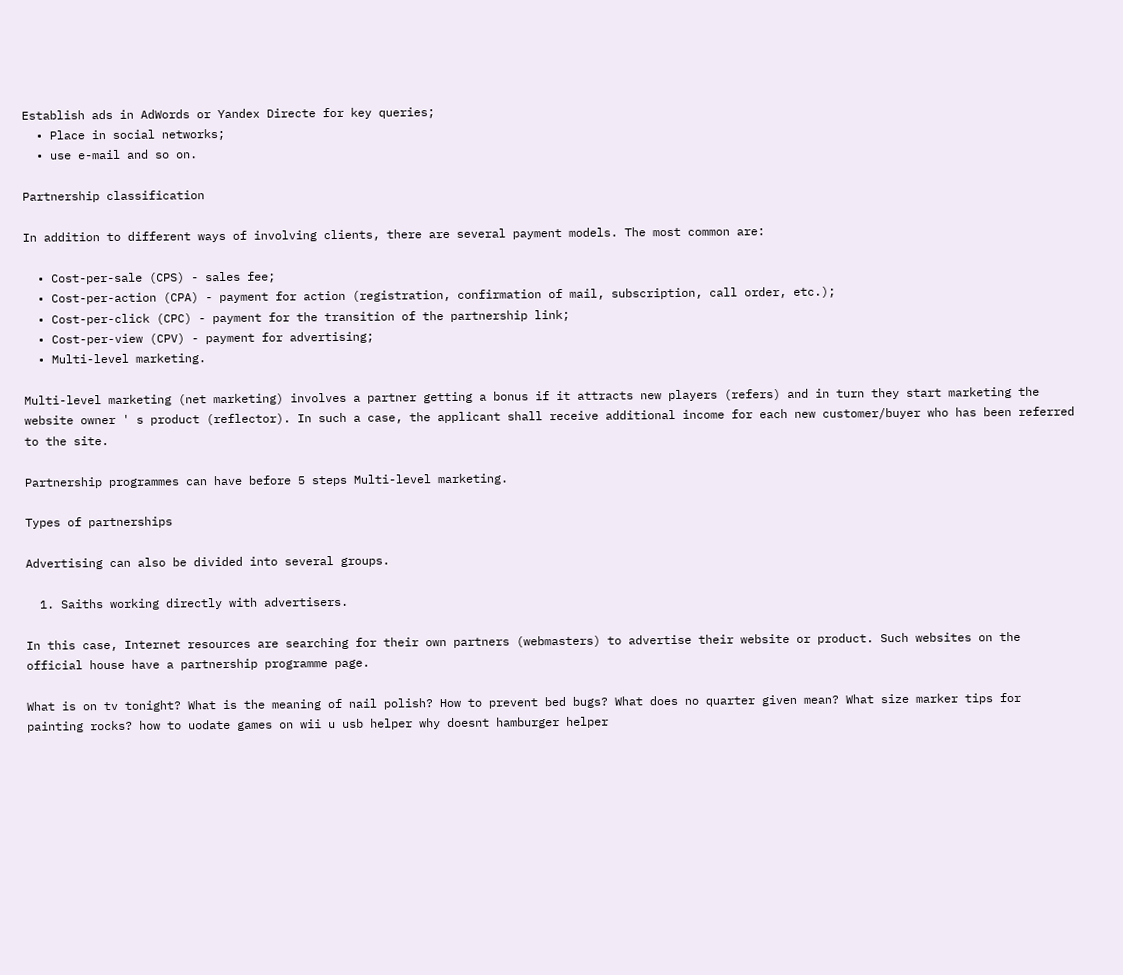Establish ads in AdWords or Yandex Directe for key queries;
  • Place in social networks;
  • use e-mail and so on.

Partnership classification

In addition to different ways of involving clients, there are several payment models. The most common are:

  • Cost-per-sale (CPS) - sales fee;
  • Cost-per-action (CPA) - payment for action (registration, confirmation of mail, subscription, call order, etc.);
  • Cost-per-click (CPC) - payment for the transition of the partnership link;
  • Cost-per-view (CPV) - payment for advertising;
  • Multi-level marketing.

Multi-level marketing (net marketing) involves a partner getting a bonus if it attracts new players (refers) and in turn they start marketing the website owner ' s product (reflector). In such a case, the applicant shall receive additional income for each new customer/buyer who has been referred to the site.

Partnership programmes can have before 5 steps Multi-level marketing.

Types of partnerships

Advertising can also be divided into several groups.

  1. Saiths working directly with advertisers.

In this case, Internet resources are searching for their own partners (webmasters) to advertise their website or product. Such websites on the official house have a partnership programme page.

What is on tv tonight? What is the meaning of nail polish? How to prevent bed bugs? What does no quarter given mean? What size marker tips for painting rocks? how to uodate games on wii u usb helper why doesnt hamburger helper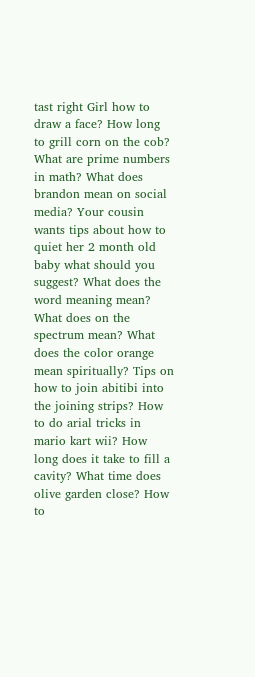tast right Girl how to draw a face? How long to grill corn on the cob? What are prime numbers in math? What does brandon mean on social media? Your cousin wants tips about how to quiet her 2 month old baby what should you suggest? What does the word meaning mean? What does on the spectrum mean? What does the color orange mean spiritually? Tips on how to join abitibi into the joining strips? How to do arial tricks in mario kart wii? How long does it take to fill a cavity? What time does olive garden close? How to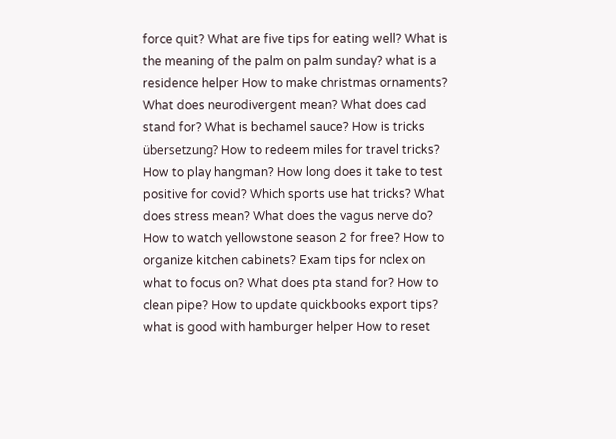force quit? What are five tips for eating well? What is the meaning of the palm on palm sunday? what is a residence helper How to make christmas ornaments? What does neurodivergent mean? What does cad stand for? What is bechamel sauce? How is tricks übersetzung? How to redeem miles for travel tricks? How to play hangman? How long does it take to test positive for covid? Which sports use hat tricks? What does stress mean? What does the vagus nerve do? How to watch yellowstone season 2 for free? How to organize kitchen cabinets? Exam tips for nclex on what to focus on? What does pta stand for? How to clean pipe? How to update quickbooks export tips? what is good with hamburger helper How to reset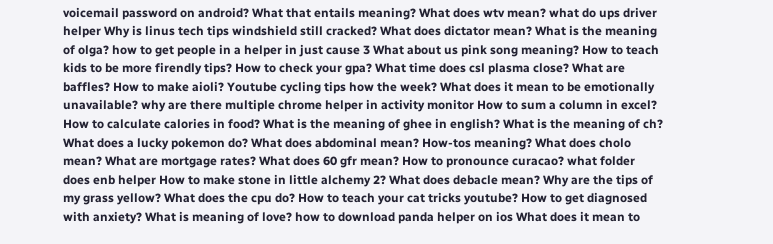voicemail password on android? What that entails meaning? What does wtv mean? what do ups driver helper Why is linus tech tips windshield still cracked? What does dictator mean? What is the meaning of olga? how to get people in a helper in just cause 3 What about us pink song meaning? How to teach kids to be more firendly tips? How to check your gpa? What time does csl plasma close? What are baffles? How to make aioli? Youtube cycling tips how the week? What does it mean to be emotionally unavailable? why are there multiple chrome helper in activity monitor How to sum a column in excel? How to calculate calories in food? What is the meaning of ghee in english? What is the meaning of ch? What does a lucky pokemon do? What does abdominal mean? How-tos meaning? What does cholo mean? What are mortgage rates? What does 60 gfr mean? How to pronounce curacao? what folder does enb helper How to make stone in little alchemy 2? What does debacle mean? Why are the tips of my grass yellow? What does the cpu do? How to teach your cat tricks youtube? How to get diagnosed with anxiety? What is meaning of love? how to download panda helper on ios What does it mean to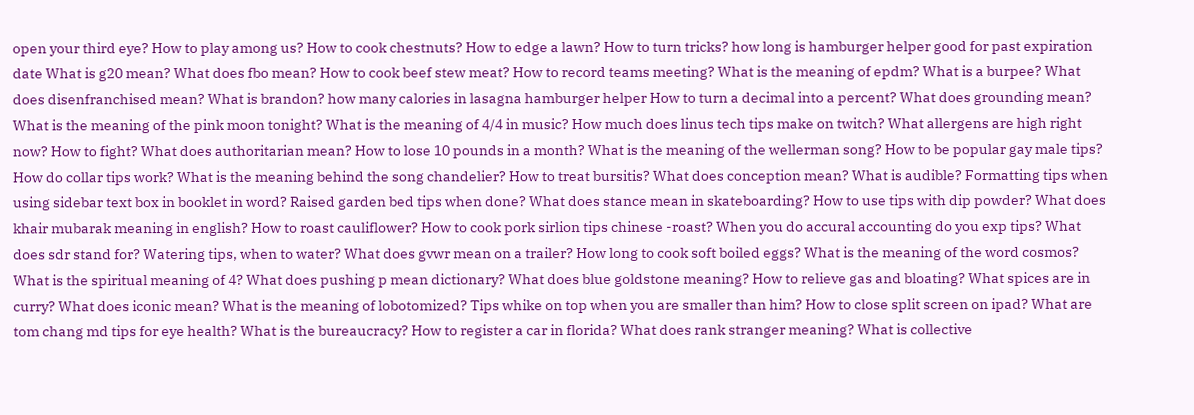open your third eye? How to play among us? How to cook chestnuts? How to edge a lawn? How to turn tricks? how long is hamburger helper good for past expiration date What is g20 mean? What does fbo mean? How to cook beef stew meat? How to record teams meeting? What is the meaning of epdm? What is a burpee? What does disenfranchised mean? What is brandon? how many calories in lasagna hamburger helper How to turn a decimal into a percent? What does grounding mean? What is the meaning of the pink moon tonight? What is the meaning of 4/4 in music? How much does linus tech tips make on twitch? What allergens are high right now? How to fight? What does authoritarian mean? How to lose 10 pounds in a month? What is the meaning of the wellerman song? How to be popular gay male tips? How do collar tips work? What is the meaning behind the song chandelier? How to treat bursitis? What does conception mean? What is audible? Formatting tips when using sidebar text box in booklet in word? Raised garden bed tips when done? What does stance mean in skateboarding? How to use tips with dip powder? What does khair mubarak meaning in english? How to roast cauliflower? How to cook pork sirlion tips chinese -roast? When you do accural accounting do you exp tips? What does sdr stand for? Watering tips, when to water? What does gvwr mean on a trailer? How long to cook soft boiled eggs? What is the meaning of the word cosmos? What is the spiritual meaning of 4? What does pushing p mean dictionary? What does blue goldstone meaning? How to relieve gas and bloating? What spices are in curry? What does iconic mean? What is the meaning of lobotomized? Tips whike on top when you are smaller than him? How to close split screen on ipad? What are tom chang md tips for eye health? What is the bureaucracy? How to register a car in florida? What does rank stranger meaning? What is collective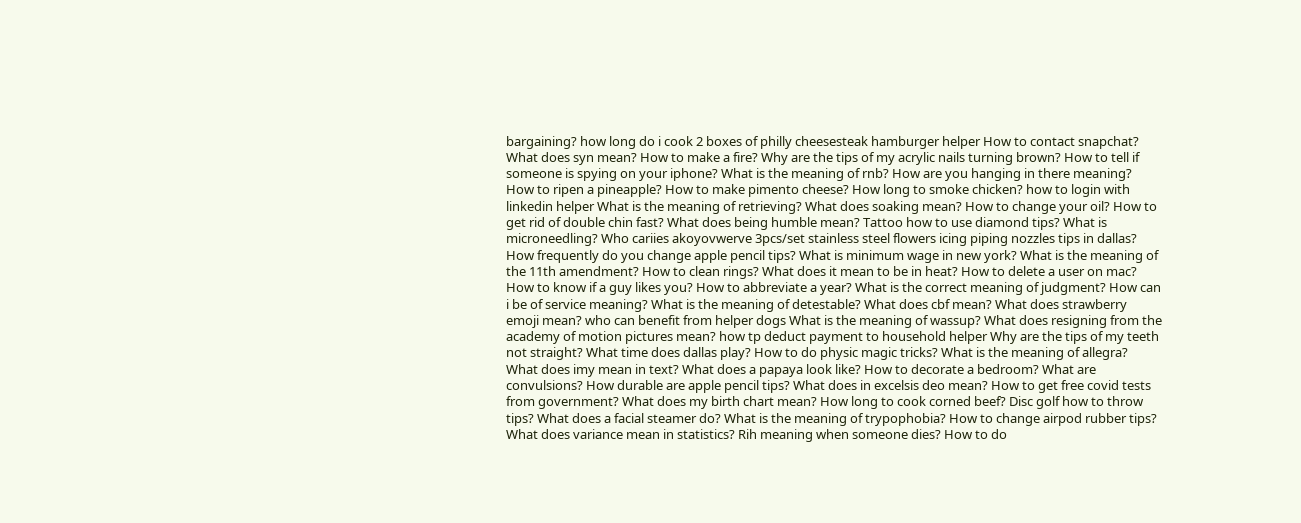bargaining? how long do i cook 2 boxes of philly cheesesteak hamburger helper How to contact snapchat? What does syn mean? How to make a fire? Why are the tips of my acrylic nails turning brown? How to tell if someone is spying on your iphone? What is the meaning of rnb? How are you hanging in there meaning? How to ripen a pineapple? How to make pimento cheese? How long to smoke chicken? how to login with linkedin helper What is the meaning of retrieving? What does soaking mean? How to change your oil? How to get rid of double chin fast? What does being humble mean? Tattoo how to use diamond tips? What is microneedling? Who cariies akoyovwerve 3pcs/set stainless steel flowers icing piping nozzles tips in dallas? How frequently do you change apple pencil tips? What is minimum wage in new york? What is the meaning of the 11th amendment? How to clean rings? What does it mean to be in heat? How to delete a user on mac? How to know if a guy likes you? How to abbreviate a year? What is the correct meaning of judgment? How can i be of service meaning? What is the meaning of detestable? What does cbf mean? What does strawberry emoji mean? who can benefit from helper dogs What is the meaning of wassup? What does resigning from the academy of motion pictures mean? how tp deduct payment to household helper Why are the tips of my teeth not straight? What time does dallas play? How to do physic magic tricks? What is the meaning of allegra? What does imy mean in text? What does a papaya look like? How to decorate a bedroom? What are convulsions? How durable are apple pencil tips? What does in excelsis deo mean? How to get free covid tests from government? What does my birth chart mean? How long to cook corned beef? Disc golf how to throw tips? What does a facial steamer do? What is the meaning of trypophobia? How to change airpod rubber tips? What does variance mean in statistics? Rih meaning when someone dies? How to do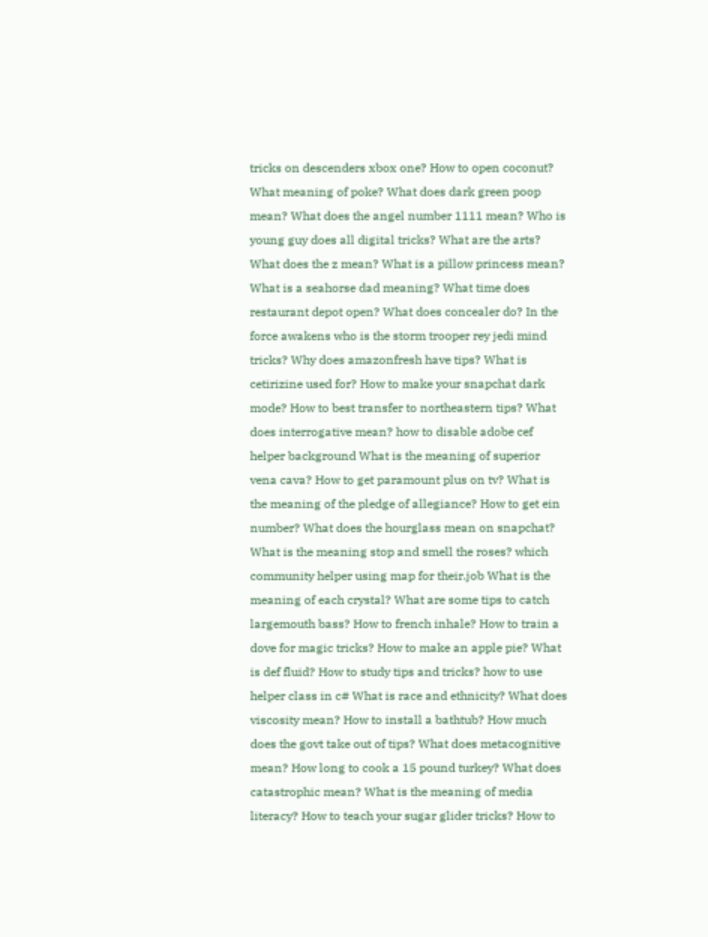tricks on descenders xbox one? How to open coconut? What meaning of poke? What does dark green poop mean? What does the angel number 1111 mean? Who is young guy does all digital tricks? What are the arts? What does the z mean? What is a pillow princess mean? What is a seahorse dad meaning? What time does restaurant depot open? What does concealer do? In the force awakens who is the storm trooper rey jedi mind tricks? Why does amazonfresh have tips? What is cetirizine used for? How to make your snapchat dark mode? How to best transfer to northeastern tips? What does interrogative mean? how to disable adobe cef helper background What is the meaning of superior vena cava? How to get paramount plus on tv? What is the meaning of the pledge of allegiance? How to get ein number? What does the hourglass mean on snapchat? What is the meaning stop and smell the roses? which community helper using map for their.job What is the meaning of each crystal? What are some tips to catch largemouth bass? How to french inhale? How to train a dove for magic tricks? How to make an apple pie? What is def fluid? How to study tips and tricks? how to use helper class in c# What is race and ethnicity? What does viscosity mean? How to install a bathtub? How much does the govt take out of tips? What does metacognitive mean? How long to cook a 15 pound turkey? What does catastrophic mean? What is the meaning of media literacy? How to teach your sugar glider tricks? How to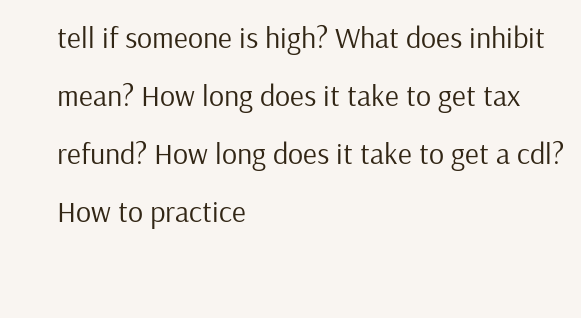tell if someone is high? What does inhibit mean? How long does it take to get tax refund? How long does it take to get a cdl? How to practice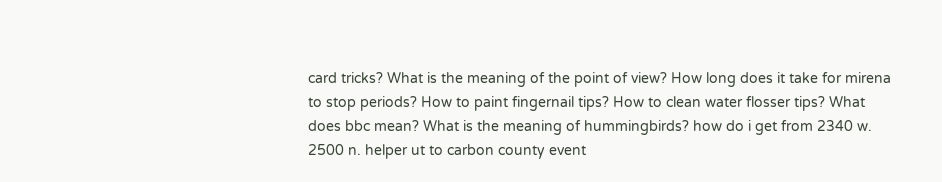card tricks? What is the meaning of the point of view? How long does it take for mirena to stop periods? How to paint fingernail tips? How to clean water flosser tips? What does bbc mean? What is the meaning of hummingbirds? how do i get from 2340 w. 2500 n. helper ut to carbon county event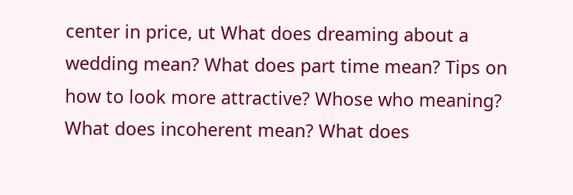center in price, ut What does dreaming about a wedding mean? What does part time mean? Tips on how to look more attractive? Whose who meaning? What does incoherent mean? What does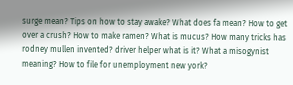surge mean? Tips on how to stay awake? What does fa mean? How to get over a crush? How to make ramen? What is mucus? How many tricks has rodney mullen invented? driver helper what is it? What a misogynist meaning? How to file for unemployment new york?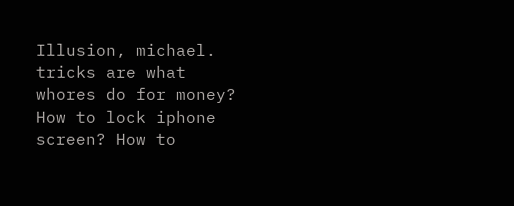Illusion, michael. tricks are what whores do for money? How to lock iphone screen? How to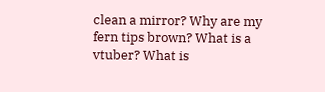clean a mirror? Why are my fern tips brown? What is a vtuber? What is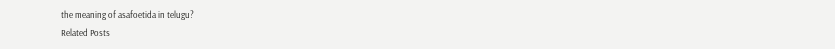the meaning of asafoetida in telugu?
Related Posts